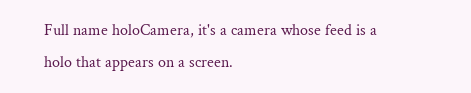Full name holoCamera, it's a camera whose feed is a holo that appears on a screen.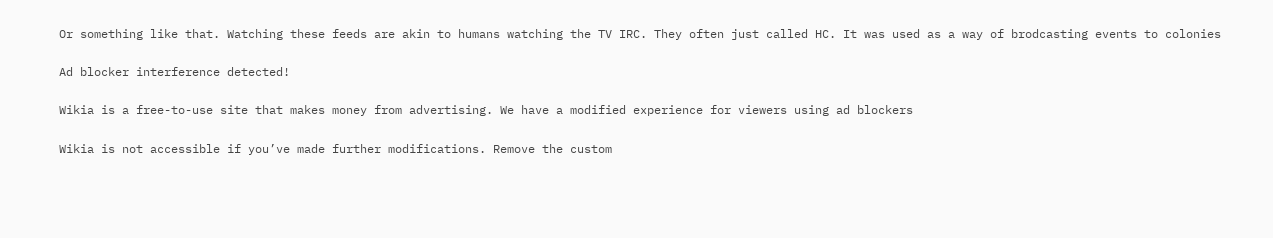Or something like that. Watching these feeds are akin to humans watching the TV IRC. They often just called HC. It was used as a way of brodcasting events to colonies

Ad blocker interference detected!

Wikia is a free-to-use site that makes money from advertising. We have a modified experience for viewers using ad blockers

Wikia is not accessible if you’ve made further modifications. Remove the custom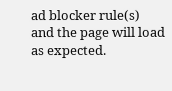ad blocker rule(s) and the page will load as expected.